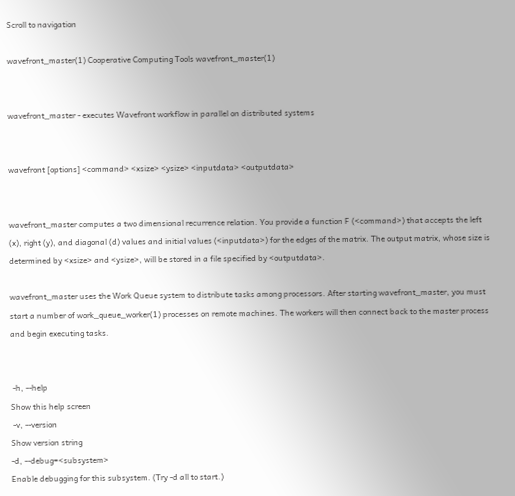Scroll to navigation

wavefront_master(1) Cooperative Computing Tools wavefront_master(1)


wavefront_master - executes Wavefront workflow in parallel on distributed systems


wavefront [options] <command> <xsize> <ysize> <inputdata> <outputdata>


wavefront_master computes a two dimensional recurrence relation. You provide a function F (<command>) that accepts the left (x), right (y), and diagonal (d) values and initial values (<inputdata>) for the edges of the matrix. The output matrix, whose size is determined by <xsize> and <ysize>, will be stored in a file specified by <outputdata>.

wavefront_master uses the Work Queue system to distribute tasks among processors. After starting wavefront_master, you must start a number of work_queue_worker(1) processes on remote machines. The workers will then connect back to the master process and begin executing tasks.


 -h, --help
Show this help screen
 -v, --version
Show version string
-d, --debug=<subsystem>
Enable debugging for this subsystem. (Try -d all to start.)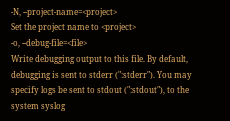-N, --project-name=<project>
Set the project name to <project>
-o, --debug-file=<file>
Write debugging output to this file. By default, debugging is sent to stderr (":stderr"). You may specify logs be sent to stdout (":stdout"), to the system syslog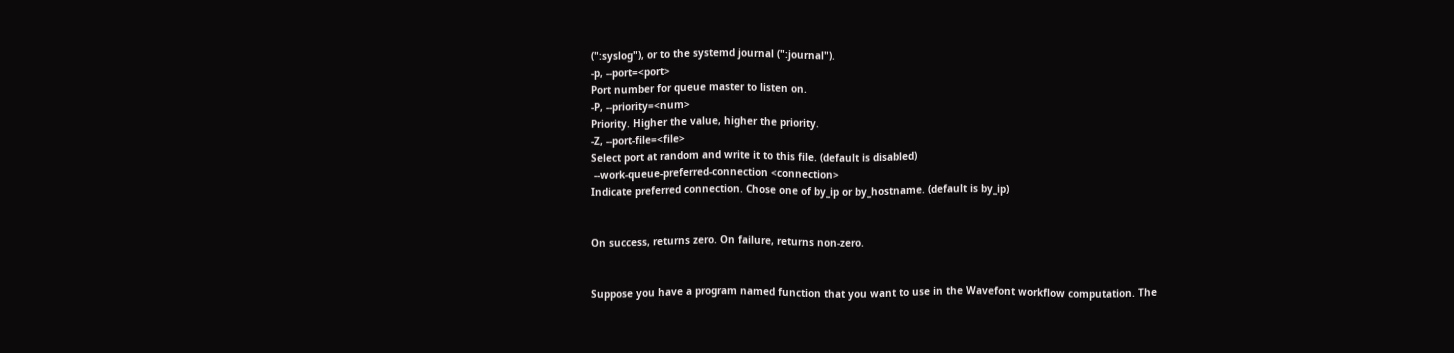(":syslog"), or to the systemd journal (":journal").
-p, --port=<port>
Port number for queue master to listen on.
-P, --priority=<num>
Priority. Higher the value, higher the priority.
-Z, --port-file=<file>
Select port at random and write it to this file. (default is disabled)
 --work-queue-preferred-connection <connection>
Indicate preferred connection. Chose one of by_ip or by_hostname. (default is by_ip)


On success, returns zero. On failure, returns non-zero.


Suppose you have a program named function that you want to use in the Wavefont workflow computation. The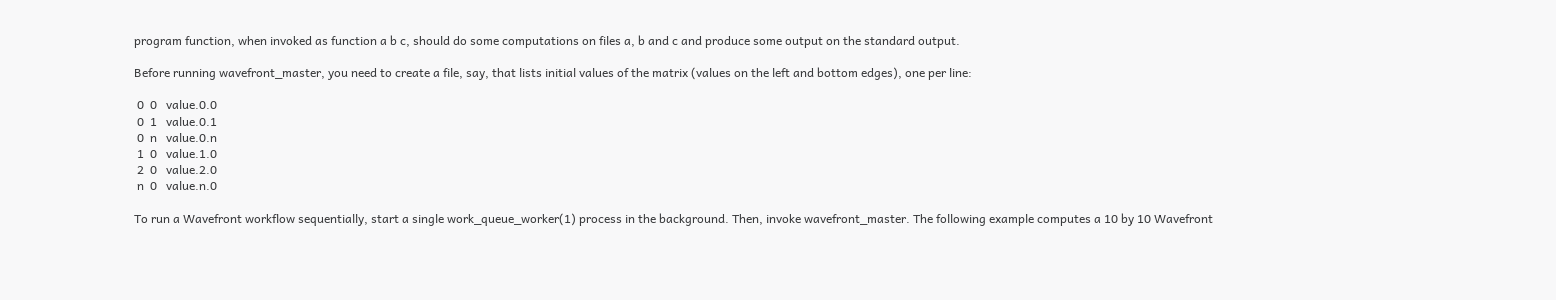program function, when invoked as function a b c, should do some computations on files a, b and c and produce some output on the standard output.

Before running wavefront_master, you need to create a file, say, that lists initial values of the matrix (values on the left and bottom edges), one per line:

 0  0   value.0.0
 0  1   value.0.1
 0  n   value.0.n
 1  0   value.1.0
 2  0   value.2.0
 n  0   value.n.0

To run a Wavefront workflow sequentially, start a single work_queue_worker(1) process in the background. Then, invoke wavefront_master. The following example computes a 10 by 10 Wavefront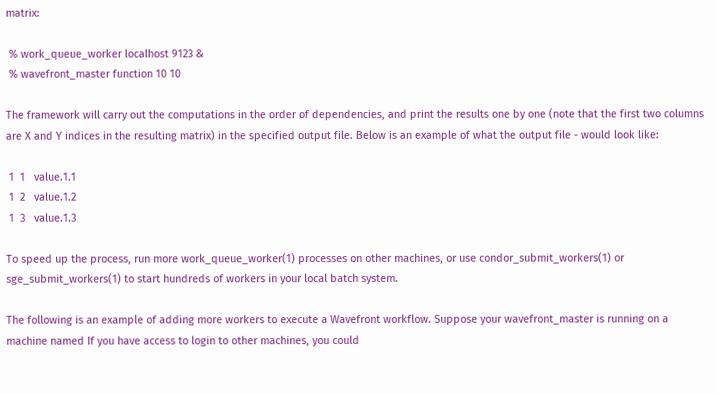matrix:

 % work_queue_worker localhost 9123 &
 % wavefront_master function 10 10

The framework will carry out the computations in the order of dependencies, and print the results one by one (note that the first two columns are X and Y indices in the resulting matrix) in the specified output file. Below is an example of what the output file - would look like:

 1  1   value.1.1
 1  2   value.1.2
 1  3   value.1.3

To speed up the process, run more work_queue_worker(1) processes on other machines, or use condor_submit_workers(1) or sge_submit_workers(1) to start hundreds of workers in your local batch system.

The following is an example of adding more workers to execute a Wavefront workflow. Suppose your wavefront_master is running on a machine named If you have access to login to other machines, you could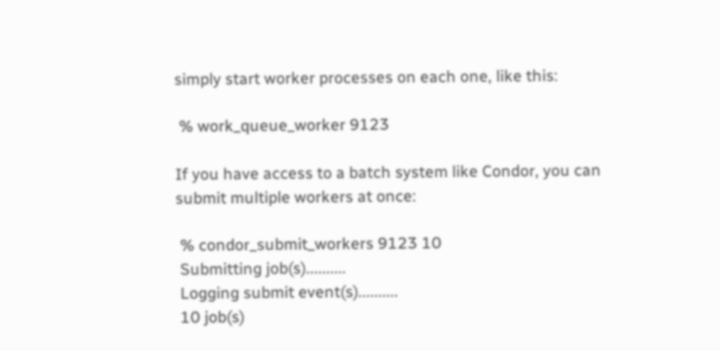simply start worker processes on each one, like this:

 % work_queue_worker 9123

If you have access to a batch system like Condor, you can submit multiple workers at once:

 % condor_submit_workers 9123 10
 Submitting job(s)..........
 Logging submit event(s)..........
 10 job(s)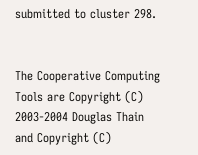submitted to cluster 298.


The Cooperative Computing Tools are Copyright (C) 2003-2004 Douglas Thain and Copyright (C)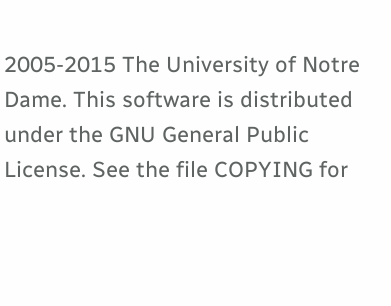2005-2015 The University of Notre Dame. This software is distributed under the GNU General Public License. See the file COPYING for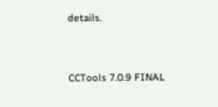details.


CCTools 7.0.9 FINAL